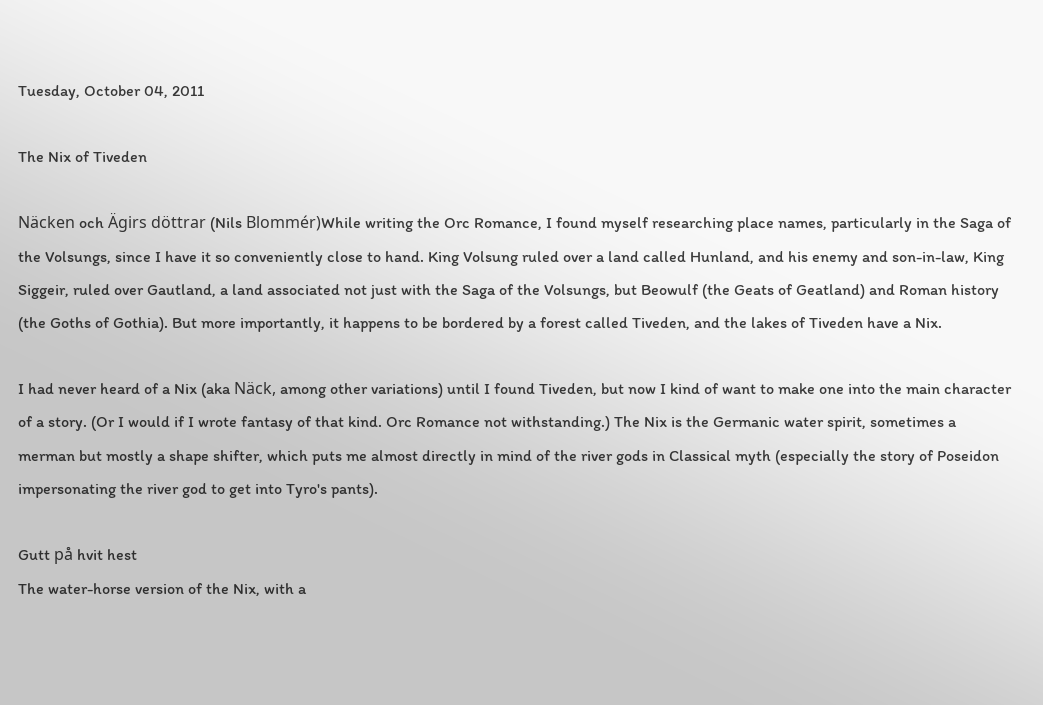Tuesday, October 04, 2011

The Nix of Tiveden

Näcken och Ägirs döttrar (Nils Blommér)While writing the Orc Romance, I found myself researching place names, particularly in the Saga of the Volsungs, since I have it so conveniently close to hand. King Volsung ruled over a land called Hunland, and his enemy and son-in-law, King Siggeir, ruled over Gautland, a land associated not just with the Saga of the Volsungs, but Beowulf (the Geats of Geatland) and Roman history (the Goths of Gothia). But more importantly, it happens to be bordered by a forest called Tiveden, and the lakes of Tiveden have a Nix.

I had never heard of a Nix (aka Näck, among other variations) until I found Tiveden, but now I kind of want to make one into the main character of a story. (Or I would if I wrote fantasy of that kind. Orc Romance not withstanding.) The Nix is the Germanic water spirit, sometimes a merman but mostly a shape shifter, which puts me almost directly in mind of the river gods in Classical myth (especially the story of Poseidon impersonating the river god to get into Tyro's pants).

Gutt på hvit hest
The water-horse version of the Nix, with a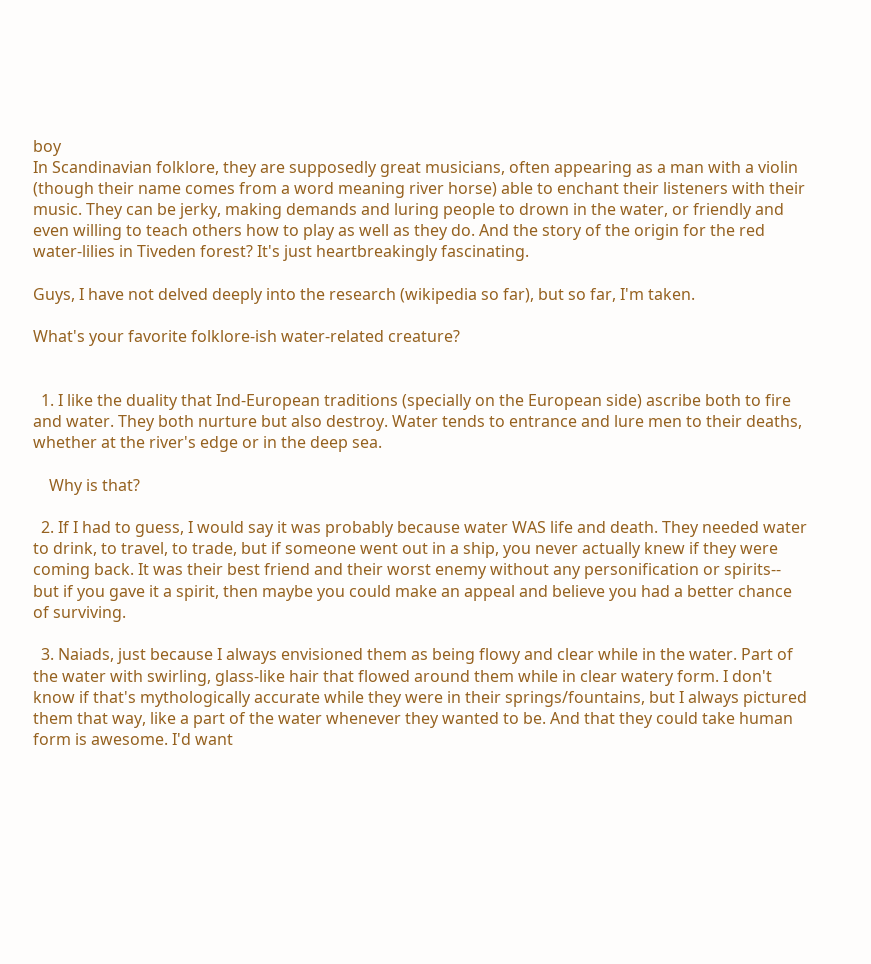boy
In Scandinavian folklore, they are supposedly great musicians, often appearing as a man with a violin (though their name comes from a word meaning river horse) able to enchant their listeners with their music. They can be jerky, making demands and luring people to drown in the water, or friendly and even willing to teach others how to play as well as they do. And the story of the origin for the red water-lilies in Tiveden forest? It's just heartbreakingly fascinating.

Guys, I have not delved deeply into the research (wikipedia so far), but so far, I'm taken.

What's your favorite folklore-ish water-related creature?


  1. I like the duality that Ind-European traditions (specially on the European side) ascribe both to fire and water. They both nurture but also destroy. Water tends to entrance and lure men to their deaths, whether at the river's edge or in the deep sea.

    Why is that?

  2. If I had to guess, I would say it was probably because water WAS life and death. They needed water to drink, to travel, to trade, but if someone went out in a ship, you never actually knew if they were coming back. It was their best friend and their worst enemy without any personification or spirits-- but if you gave it a spirit, then maybe you could make an appeal and believe you had a better chance of surviving.

  3. Naiads, just because I always envisioned them as being flowy and clear while in the water. Part of the water with swirling, glass-like hair that flowed around them while in clear watery form. I don't know if that's mythologically accurate while they were in their springs/fountains, but I always pictured them that way, like a part of the water whenever they wanted to be. And that they could take human form is awesome. I'd want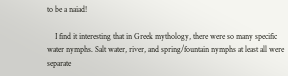to be a naiad!

    I find it interesting that in Greek mythology, there were so many specific water nymphs. Salt water, river, and spring/fountain nymphs at least all were separate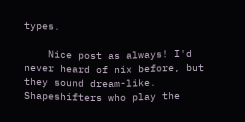types.

    Nice post as always! I'd never heard of nix before, but they sound dream-like. Shapeshifters who play the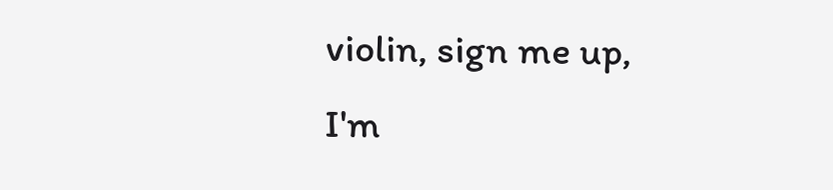violin, sign me up, I'm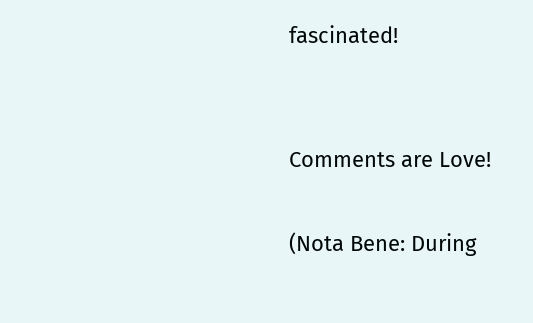fascinated!


Comments are Love!

(Nota Bene: During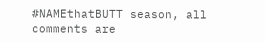#NAMEthatBUTT season, all comments are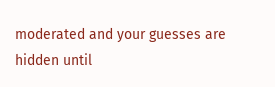moderated and your guesses are hidden until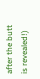after the butt is revealed!)